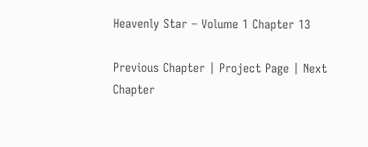Heavenly Star – Volume 1 Chapter 13

Previous Chapter | Project Page | Next Chapter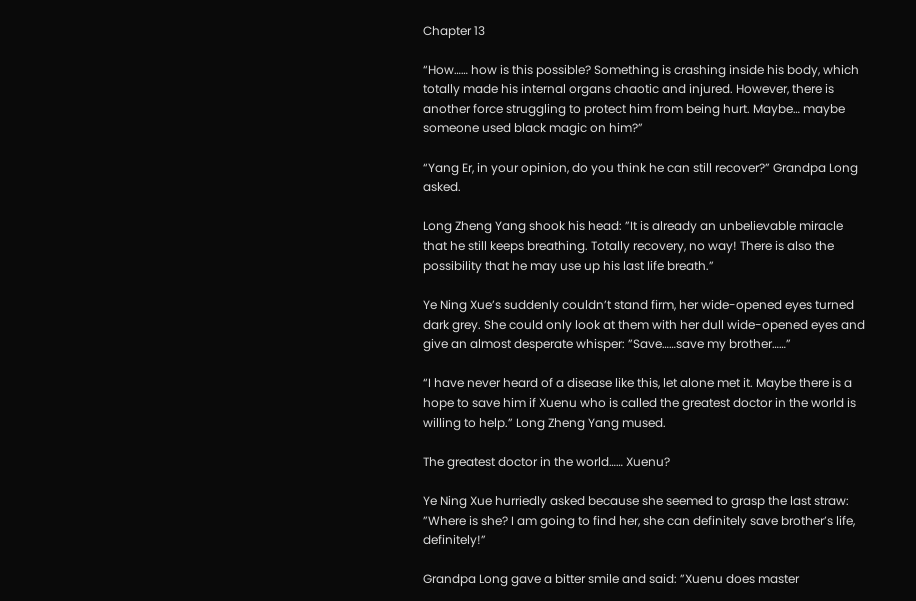Chapter 13

“How…… how is this possible? Something is crashing inside his body, which totally made his internal organs chaotic and injured. However, there is another force struggling to protect him from being hurt. Maybe… maybe someone used black magic on him?”

“Yang Er, in your opinion, do you think he can still recover?” Grandpa Long asked.

Long Zheng Yang shook his head: ”It is already an unbelievable miracle that he still keeps breathing. Totally recovery, no way! There is also the possibility that he may use up his last life breath.”

Ye Ning Xue’s suddenly couldn’t stand firm, her wide-opened eyes turned dark grey. She could only look at them with her dull wide-opened eyes and give an almost desperate whisper: ”Save……save my brother……”

“I have never heard of a disease like this, let alone met it. Maybe there is a hope to save him if Xuenu who is called the greatest doctor in the world is willing to help.” Long Zheng Yang mused.

The greatest doctor in the world…… Xuenu?

Ye Ning Xue hurriedly asked because she seemed to grasp the last straw: ”Where is she? I am going to find her, she can definitely save brother’s life, definitely!”

Grandpa Long gave a bitter smile and said: ”Xuenu does master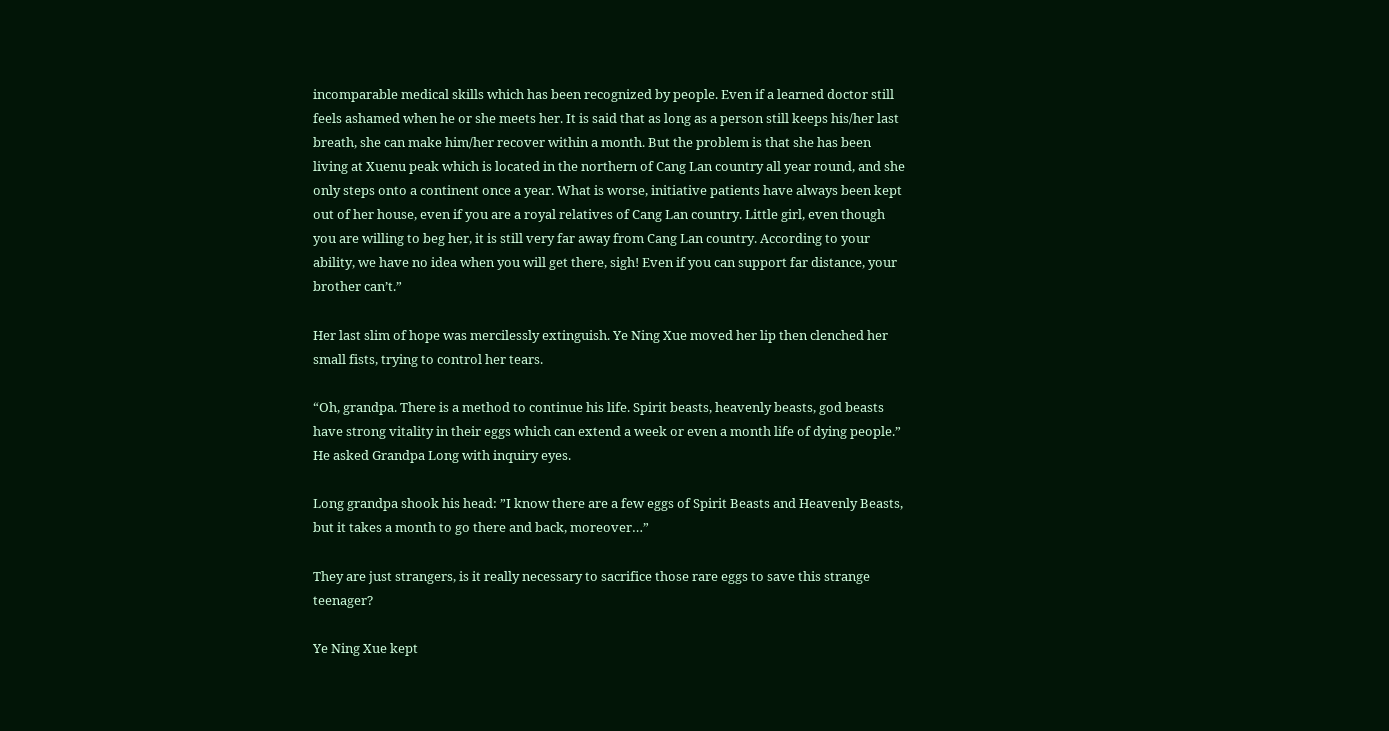incomparable medical skills which has been recognized by people. Even if a learned doctor still feels ashamed when he or she meets her. It is said that as long as a person still keeps his/her last breath, she can make him/her recover within a month. But the problem is that she has been living at Xuenu peak which is located in the northern of Cang Lan country all year round, and she only steps onto a continent once a year. What is worse, initiative patients have always been kept out of her house, even if you are a royal relatives of Cang Lan country. Little girl, even though you are willing to beg her, it is still very far away from Cang Lan country. According to your ability, we have no idea when you will get there, sigh! Even if you can support far distance, your brother can’t.”

Her last slim of hope was mercilessly extinguish. Ye Ning Xue moved her lip then clenched her small fists, trying to control her tears.

“Oh, grandpa. There is a method to continue his life. Spirit beasts, heavenly beasts, god beasts have strong vitality in their eggs which can extend a week or even a month life of dying people.” He asked Grandpa Long with inquiry eyes.

Long grandpa shook his head: ”I know there are a few eggs of Spirit Beasts and Heavenly Beasts, but it takes a month to go there and back, moreover…”

They are just strangers, is it really necessary to sacrifice those rare eggs to save this strange teenager?

Ye Ning Xue kept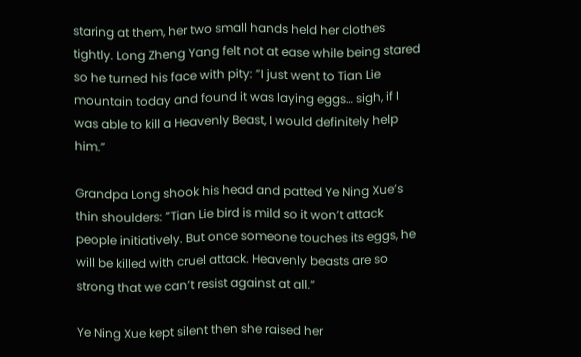staring at them, her two small hands held her clothes tightly. Long Zheng Yang felt not at ease while being stared so he turned his face with pity: ”I just went to Tian Lie mountain today and found it was laying eggs… sigh, if I was able to kill a Heavenly Beast, I would definitely help him.”

Grandpa Long shook his head and patted Ye Ning Xue’s thin shoulders: ”Tian Lie bird is mild so it won’t attack people initiatively. But once someone touches its eggs, he will be killed with cruel attack. Heavenly beasts are so strong that we can’t resist against at all.”

Ye Ning Xue kept silent then she raised her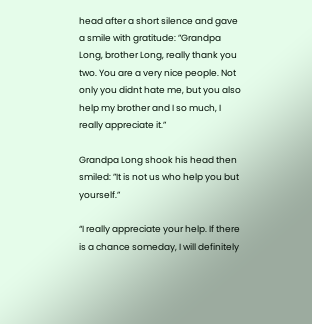head after a short silence and gave a smile with gratitude: ”Grandpa Long, brother Long, really thank you two. You are a very nice people. Not only you didnt hate me, but you also help my brother and I so much, I really appreciate it.”

Grandpa Long shook his head then smiled: ”It is not us who help you but yourself.”

“I really appreciate your help. If there is a chance someday, I will definitely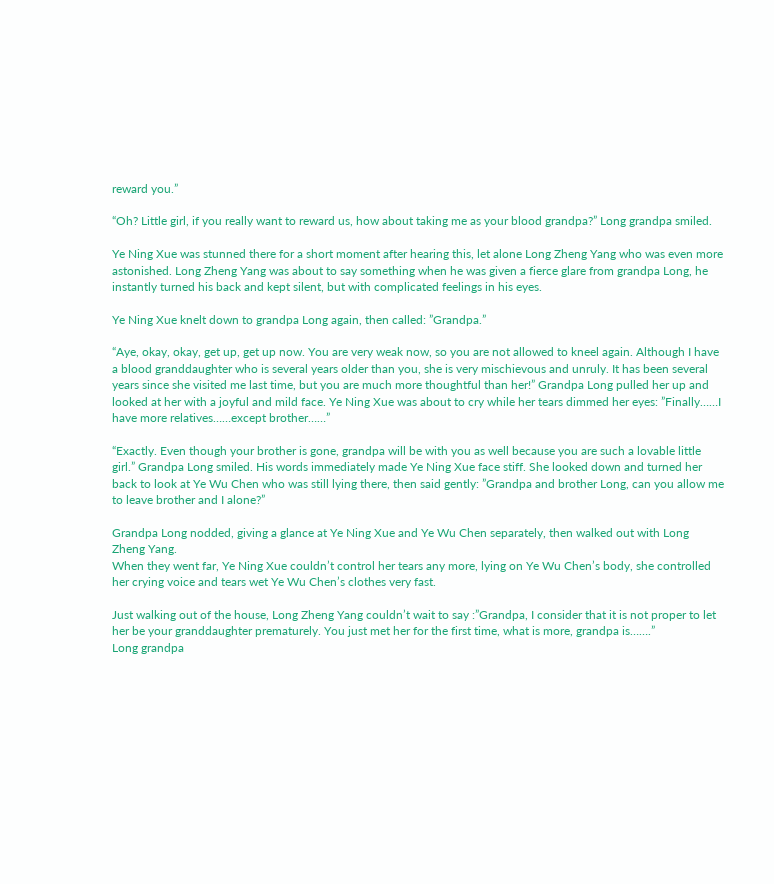reward you.”

“Oh? Little girl, if you really want to reward us, how about taking me as your blood grandpa?” Long grandpa smiled.

Ye Ning Xue was stunned there for a short moment after hearing this, let alone Long Zheng Yang who was even more astonished. Long Zheng Yang was about to say something when he was given a fierce glare from grandpa Long, he instantly turned his back and kept silent, but with complicated feelings in his eyes.

Ye Ning Xue knelt down to grandpa Long again, then called: ”Grandpa.”

“Aye, okay, okay, get up, get up now. You are very weak now, so you are not allowed to kneel again. Although I have a blood granddaughter who is several years older than you, she is very mischievous and unruly. It has been several years since she visited me last time, but you are much more thoughtful than her!” Grandpa Long pulled her up and looked at her with a joyful and mild face. Ye Ning Xue was about to cry while her tears dimmed her eyes: ”Finally……I have more relatives……except brother……”

“Exactly. Even though your brother is gone, grandpa will be with you as well because you are such a lovable little girl.” Grandpa Long smiled. His words immediately made Ye Ning Xue face stiff. She looked down and turned her back to look at Ye Wu Chen who was still lying there, then said gently: ”Grandpa and brother Long, can you allow me to leave brother and I alone?”

Grandpa Long nodded, giving a glance at Ye Ning Xue and Ye Wu Chen separately, then walked out with Long Zheng Yang.
When they went far, Ye Ning Xue couldn’t control her tears any more, lying on Ye Wu Chen’s body, she controlled her crying voice and tears wet Ye Wu Chen’s clothes very fast.

Just walking out of the house, Long Zheng Yang couldn’t wait to say :”Grandpa, I consider that it is not proper to let her be your granddaughter prematurely. You just met her for the first time, what is more, grandpa is…….”
Long grandpa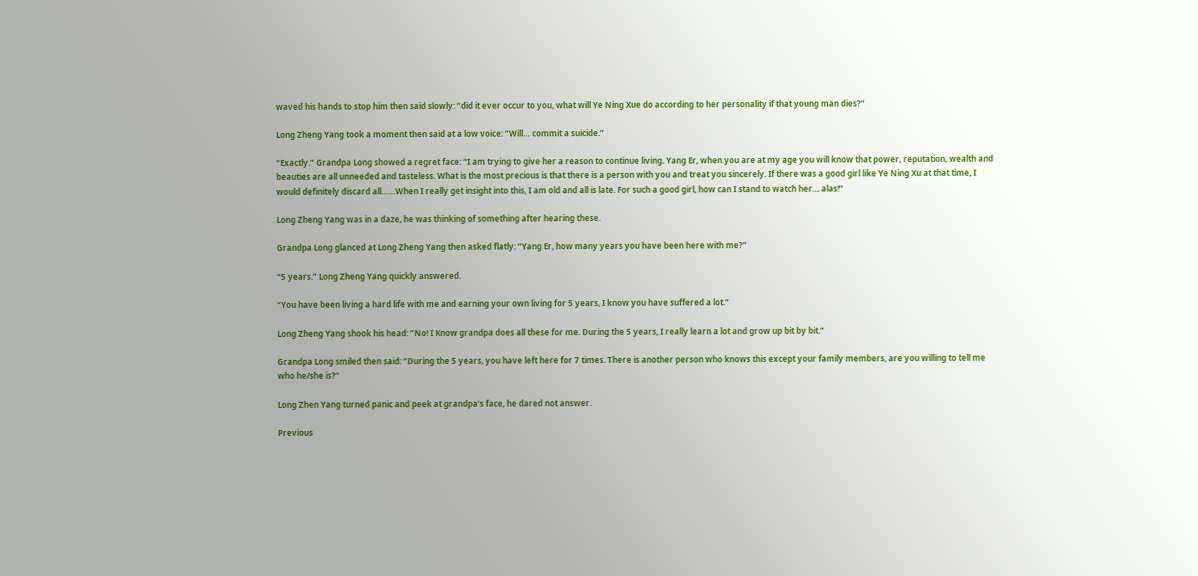waved his hands to stop him then said slowly: ”did it ever occur to you, what will Ye Ning Xue do according to her personality if that young man dies?”

Long Zheng Yang took a moment then said at a low voice: ”Will… commit a suicide.”

“Exactly.” Grandpa Long showed a regret face: “I am trying to give her a reason to continue living. Yang Er, when you are at my age you will know that power, reputation, wealth and beauties are all unneeded and tasteless. What is the most precious is that there is a person with you and treat you sincerely. If there was a good girl like Ye Ning Xu at that time, I would definitely discard all……When I really get insight into this, I am old and all is late. For such a good girl, how can I stand to watch her… alas!”

Long Zheng Yang was in a daze, he was thinking of something after hearing these.

Grandpa Long glanced at Long Zheng Yang then asked flatly: ”Yang Er, how many years you have been here with me?”

“5 years.” Long Zheng Yang quickly answered.

“You have been living a hard life with me and earning your own living for 5 years, I know you have suffered a lot.”

Long Zheng Yang shook his head: ”No! I Know grandpa does all these for me. During the 5 years, I really learn a lot and grow up bit by bit.”

Grandpa Long smiled then said: ”During the 5 years, you have left here for 7 times. There is another person who knows this except your family members, are you willing to tell me who he/she is?”

Long Zhen Yang turned panic and peek at grandpa’s face, he dared not answer.

Previous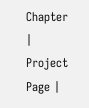Chapter | Project Page |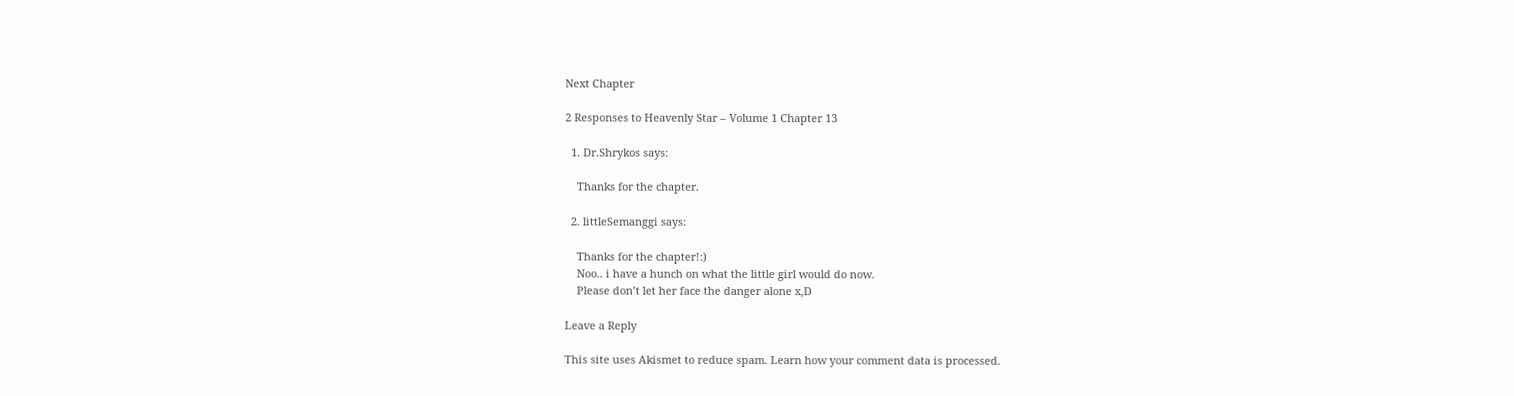Next Chapter

2 Responses to Heavenly Star – Volume 1 Chapter 13

  1. Dr.Shrykos says:

    Thanks for the chapter.

  2. littleSemanggi says:

    Thanks for the chapter!:)
    Noo.. i have a hunch on what the little girl would do now.
    Please don’t let her face the danger alone x,D

Leave a Reply

This site uses Akismet to reduce spam. Learn how your comment data is processed.